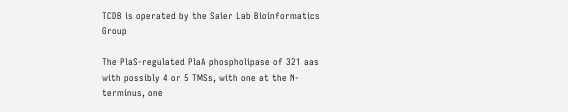TCDB is operated by the Saier Lab Bioinformatics Group

The PlaS-regulated PlaA phospholipase of 321 aas with possibly 4 or 5 TMSs, with one at the N-terminus, one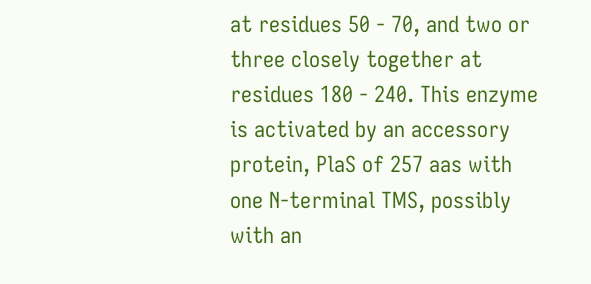at residues 50 - 70, and two or three closely together at residues 180 - 240. This enzyme is activated by an accessory protein, PlaS of 257 aas with one N-terminal TMS, possibly with an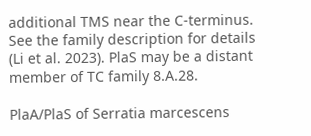additional TMS near the C-terminus.  See the family description for details (Li et al. 2023). PlaS may be a distant member of TC family 8.A.28.

PlaA/PlaS of Serratia marcescens